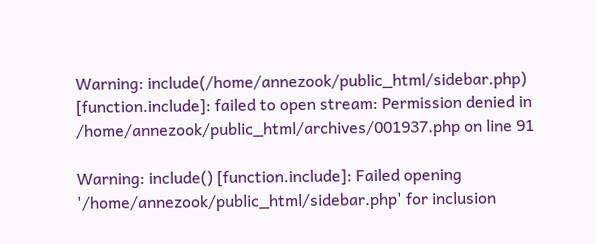Warning: include(/home/annezook/public_html/sidebar.php) [function.include]: failed to open stream: Permission denied in /home/annezook/public_html/archives/001937.php on line 91

Warning: include() [function.include]: Failed opening '/home/annezook/public_html/sidebar.php' for inclusion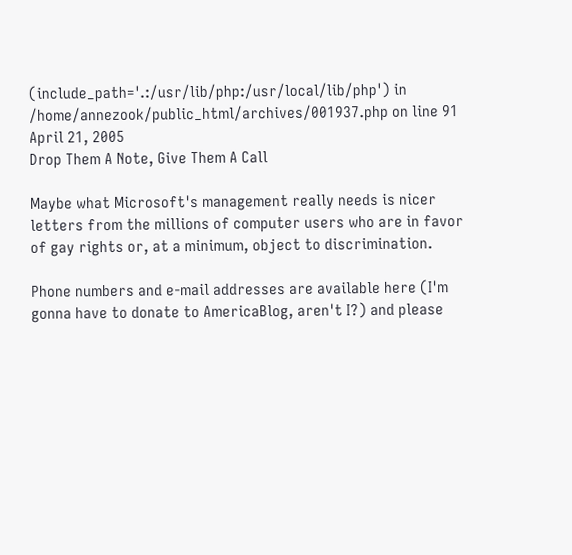(include_path='.:/usr/lib/php:/usr/local/lib/php') in /home/annezook/public_html/archives/001937.php on line 91
April 21, 2005
Drop Them A Note, Give Them A Call

Maybe what Microsoft's management really needs is nicer letters from the millions of computer users who are in favor of gay rights or, at a minimum, object to discrimination.

Phone numbers and e-mail addresses are available here (I'm gonna have to donate to AmericaBlog, aren't I?) and please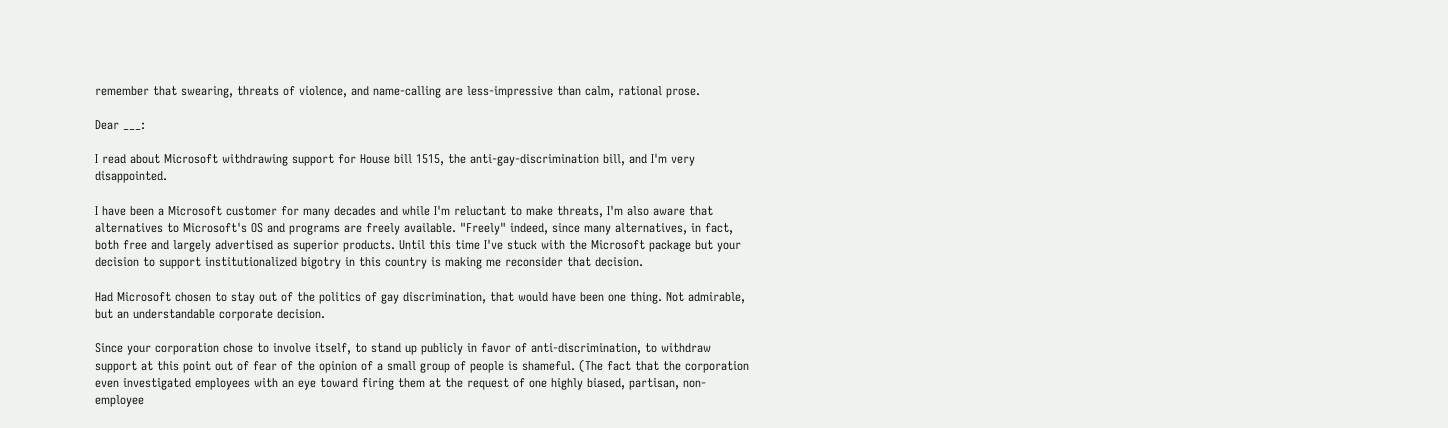remember that swearing, threats of violence, and name-calling are less-impressive than calm, rational prose.

Dear ___:

I read about Microsoft withdrawing support for House bill 1515, the anti-gay-discrimination bill, and I'm very disappointed.

I have been a Microsoft customer for many decades and while I'm reluctant to make threats, I'm also aware that alternatives to Microsoft's OS and programs are freely available. "Freely" indeed, since many alternatives, in fact, both free and largely advertised as superior products. Until this time I've stuck with the Microsoft package but your decision to support institutionalized bigotry in this country is making me reconsider that decision.

Had Microsoft chosen to stay out of the politics of gay discrimination, that would have been one thing. Not admirable, but an understandable corporate decision.

Since your corporation chose to involve itself, to stand up publicly in favor of anti-discrimination, to withdraw support at this point out of fear of the opinion of a small group of people is shameful. (The fact that the corporation even investigated employees with an eye toward firing them at the request of one highly biased, partisan, non-employee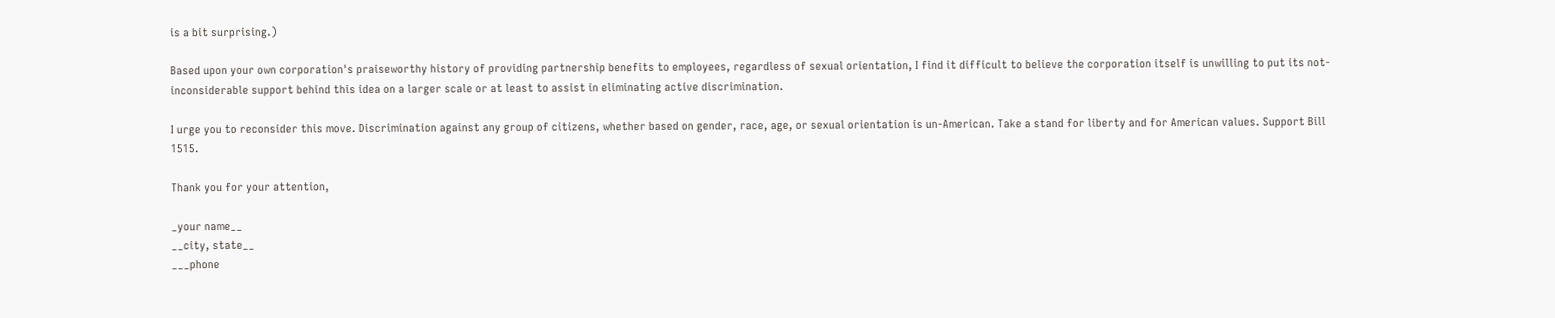is a bit surprising.)

Based upon your own corporation's praiseworthy history of providing partnership benefits to employees, regardless of sexual orientation, I find it difficult to believe the corporation itself is unwilling to put its not-inconsiderable support behind this idea on a larger scale or at least to assist in eliminating active discrimination.

I urge you to reconsider this move. Discrimination against any group of citizens, whether based on gender, race, age, or sexual orientation is un-American. Take a stand for liberty and for American values. Support Bill 1515.

Thank you for your attention,

_your name__
__city, state__
___phone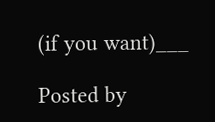(if you want)___

Posted by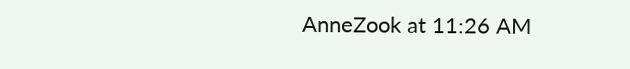AnneZook at 11:26 AM